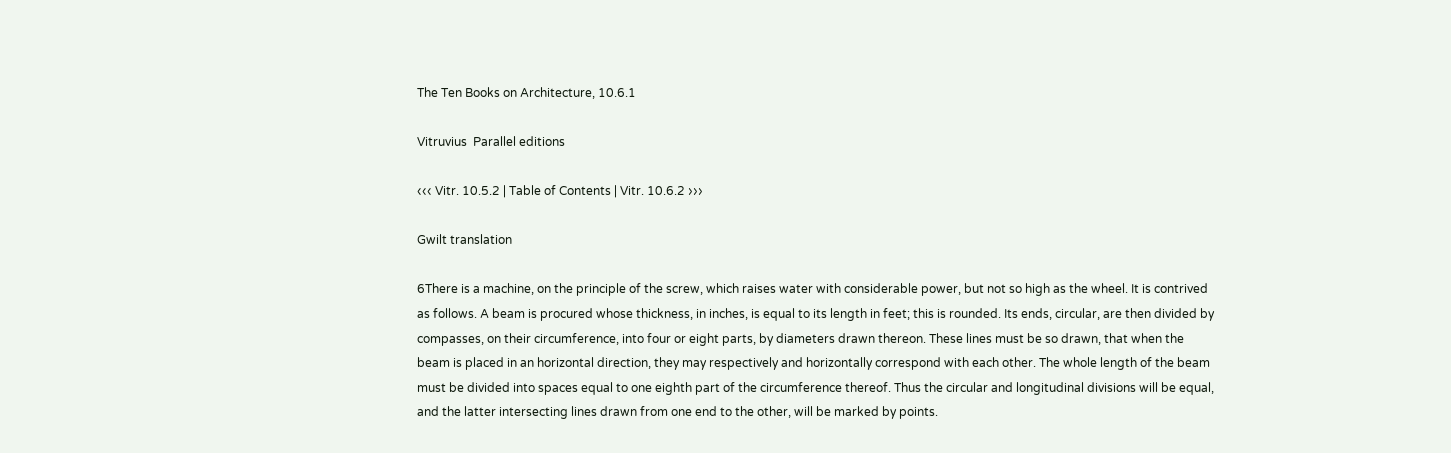The Ten Books on Architecture, 10.6.1

Vitruvius  Parallel editions

‹‹‹ Vitr. 10.5.2 | Table of Contents | Vitr. 10.6.2 ›››

Gwilt translation

6There is a machine, on the principle of the screw, which raises water with considerable power, but not so high as the wheel. It is contrived as follows. A beam is procured whose thickness, in inches, is equal to its length in feet; this is rounded. Its ends, circular, are then divided by compasses, on their circumference, into four or eight parts, by diameters drawn thereon. These lines must be so drawn, that when the beam is placed in an horizontal direction, they may respectively and horizontally correspond with each other. The whole length of the beam must be divided into spaces equal to one eighth part of the circumference thereof. Thus the circular and longitudinal divisions will be equal, and the latter intersecting lines drawn from one end to the other, will be marked by points.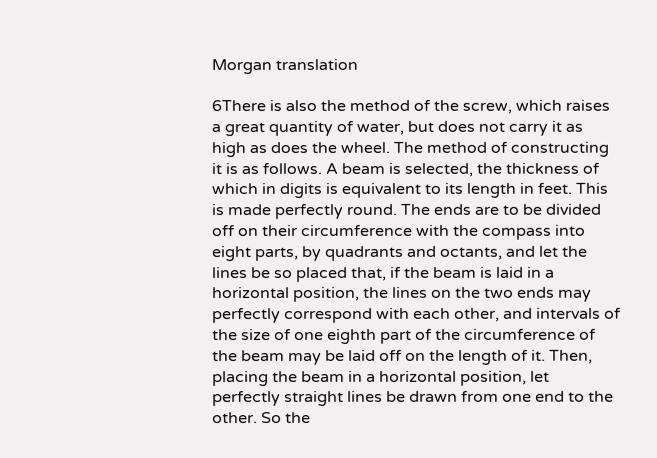Morgan translation

6There is also the method of the screw, which raises a great quantity of water, but does not carry it as high as does the wheel. The method of constructing it is as follows. A beam is selected, the thickness of which in digits is equivalent to its length in feet. This is made perfectly round. The ends are to be divided off on their circumference with the compass into eight parts, by quadrants and octants, and let the lines be so placed that, if the beam is laid in a horizontal position, the lines on the two ends may perfectly correspond with each other, and intervals of the size of one eighth part of the circumference of the beam may be laid off on the length of it. Then, placing the beam in a horizontal position, let perfectly straight lines be drawn from one end to the other. So the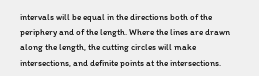intervals will be equal in the directions both of the periphery and of the length. Where the lines are drawn along the length, the cutting circles will make intersections, and definite points at the intersections.